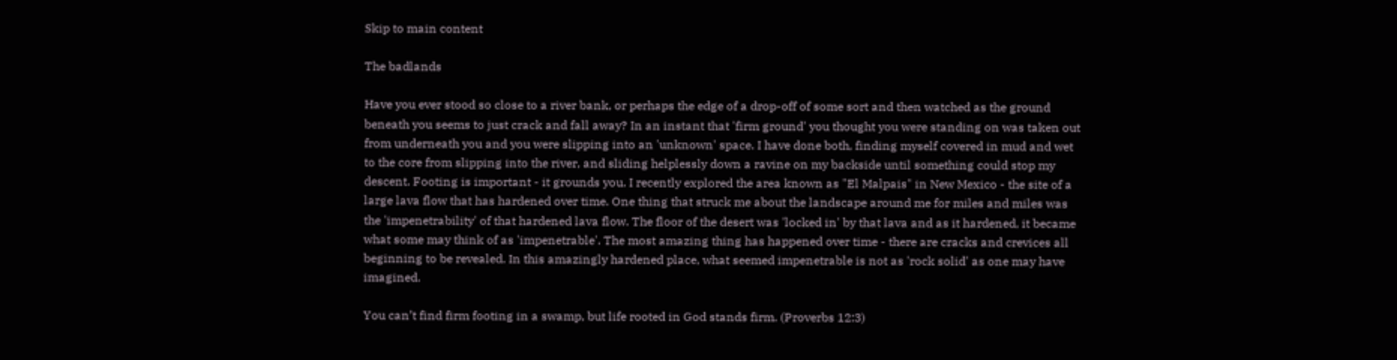Skip to main content

The badlands

Have you ever stood so close to a river bank, or perhaps the edge of a drop-off of some sort and then watched as the ground beneath you seems to just crack and fall away? In an instant that 'firm ground' you thought you were standing on was taken out from underneath you and you were slipping into an 'unknown' space. I have done both, finding myself covered in mud and wet to the core from slipping into the river, and sliding helplessly down a ravine on my backside until something could stop my descent. Footing is important - it grounds you. I recently explored the area known as "El Malpais" in New Mexico - the site of a large lava flow that has hardened over time. One thing that struck me about the landscape around me for miles and miles was the 'impenetrability' of that hardened lava flow. The floor of the desert was 'locked in' by that lava and as it hardened, it became what some may think of as 'impenetrable'. The most amazing thing has happened over time - there are cracks and crevices all beginning to be revealed. In this amazingly hardened place, what seemed impenetrable is not as 'rock solid' as one may have imagined.

You can’t find firm footing in a swamp, but life rooted in God stands firm. (Proverbs 12:3)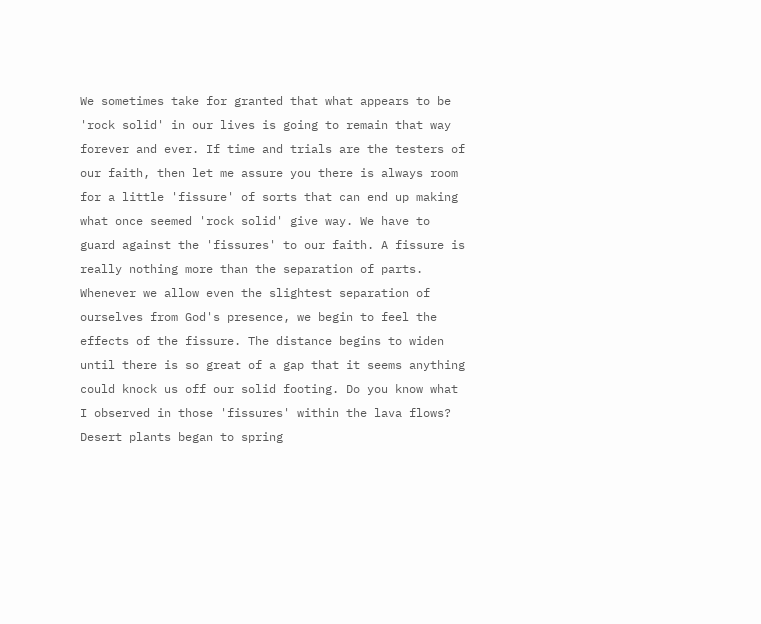We sometimes take for granted that what appears to be 'rock solid' in our lives is going to remain that way forever and ever. If time and trials are the testers of our faith, then let me assure you there is always room for a little 'fissure' of sorts that can end up making what once seemed 'rock solid' give way. We have to guard against the 'fissures' to our faith. A fissure is really nothing more than the separation of parts. Whenever we allow even the slightest separation of ourselves from God's presence, we begin to feel the effects of the fissure. The distance begins to widen until there is so great of a gap that it seems anything could knock us off our solid footing. Do you know what I observed in those 'fissures' within the lava flows? Desert plants began to spring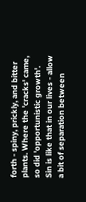forth - spiny, prickly, and bitter plants. Where the 'cracks' came, so did 'opportunistic growth'. Sin is like that in our lives - allow a bit of separation between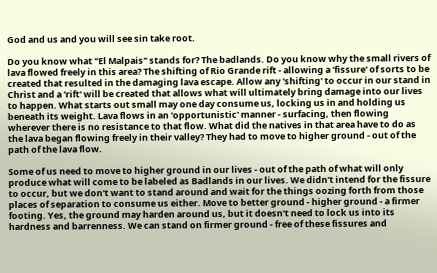God and us and you will see sin take root.

Do you know what "El Malpais" stands for? The badlands. Do you know why the small rivers of lava flowed freely in this area? The shifting of Rio Grande rift - allowing a 'fissure' of sorts to be created that resulted in the damaging lava escape. Allow any 'shifting' to occur in our stand in Christ and a 'rift' will be created that allows what will ultimately bring damage into our lives to happen. What starts out small may one day consume us, locking us in and holding us beneath its weight. Lava flows in an 'opportunistic' manner - surfacing, then flowing wherever there is no resistance to that flow. What did the natives in that area have to do as the lava began flowing freely in their valley? They had to move to higher ground - out of the path of the lava flow.

Some of us need to move to higher ground in our lives - out of the path of what will only produce what will come to be labeled as Badlands in our lives. We didn't intend for the fissure to occur, but we don't want to stand around and wait for the things oozing forth from those places of separation to consume us either. Move to better ground - higher ground - a firmer footing. Yes, the ground may harden around us, but it doesn't need to lock us into its hardness and barrenness. We can stand on firmer ground - free of these fissures and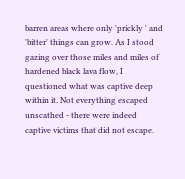barren areas where only 'prickly ' and 'bitter' things can grow. As I stood gazing over those miles and miles of hardened black lava flow, I questioned what was captive deep within it. Not everything escaped unscathed - there were indeed captive victims that did not escape.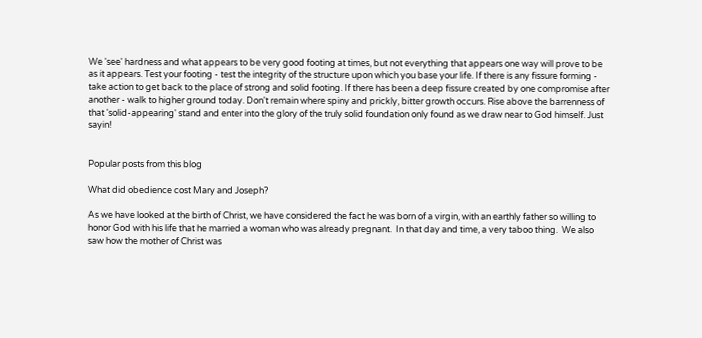We 'see' hardness and what appears to be very good footing at times, but not everything that appears one way will prove to be as it appears. Test your footing - test the integrity of the structure upon which you base your life. If there is any fissure forming - take action to get back to the place of strong and solid footing. If there has been a deep fissure created by one compromise after another - walk to higher ground today. Don't remain where spiny and prickly, bitter growth occurs. Rise above the barrenness of that 'solid-appearing' stand and enter into the glory of the truly solid foundation only found as we draw near to God himself. Just sayin!


Popular posts from this blog

What did obedience cost Mary and Joseph?

As we have looked at the birth of Christ, we have considered the fact he was born of a virgin, with an earthly father so willing to honor God with his life that he married a woman who was already pregnant.  In that day and time, a very taboo thing.  We also saw how the mother of Christ was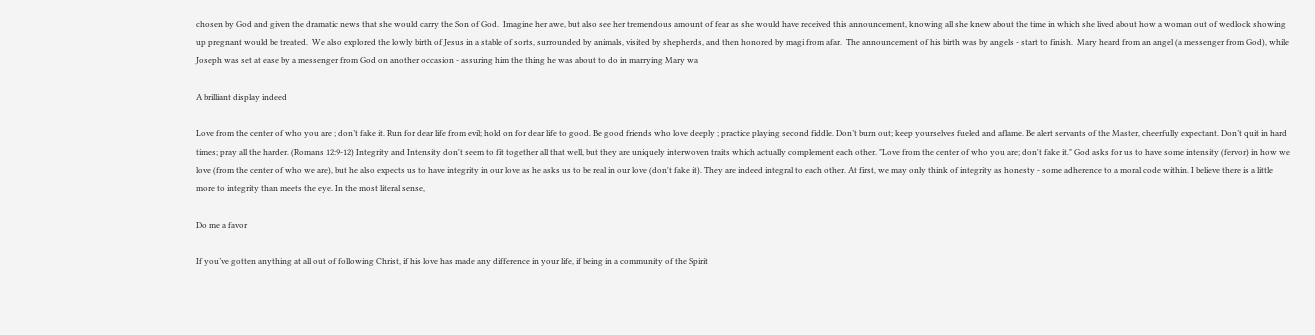chosen by God and given the dramatic news that she would carry the Son of God.  Imagine her awe, but also see her tremendous amount of fear as she would have received this announcement, knowing all she knew about the time in which she lived about how a woman out of wedlock showing up pregnant would be treated.  We also explored the lowly birth of Jesus in a stable of sorts, surrounded by animals, visited by shepherds, and then honored by magi from afar.  The announcement of his birth was by angels - start to finish.  Mary heard from an angel (a messenger from God), while Joseph was set at ease by a messenger from God on another occasion - assuring him the thing he was about to do in marrying Mary wa

A brilliant display indeed

Love from the center of who you are ; don’t fake it. Run for dear life from evil; hold on for dear life to good. Be good friends who love deeply ; practice playing second fiddle. Don’t burn out; keep yourselves fueled and aflame. Be alert servants of the Master, cheerfully expectant. Don’t quit in hard times; pray all the harder. (Romans 12:9-12) Integrity and Intensity don't seem to fit together all that well, but they are uniquely interwoven traits which actually complement each other. "Love from the center of who you are; don't fake it." God asks for us to have some intensity (fervor) in how we love (from the center of who we are), but he also expects us to have integrity in our love as he asks us to be real in our love (don't fake it). They are indeed integral to each other. At first, we may only think of integrity as honesty - some adherence to a moral code within. I believe there is a little more to integrity than meets the eye. In the most literal sense,

Do me a favor

If you’ve gotten anything at all out of following Christ, if his love has made any difference in your life, if being in a community of the Spirit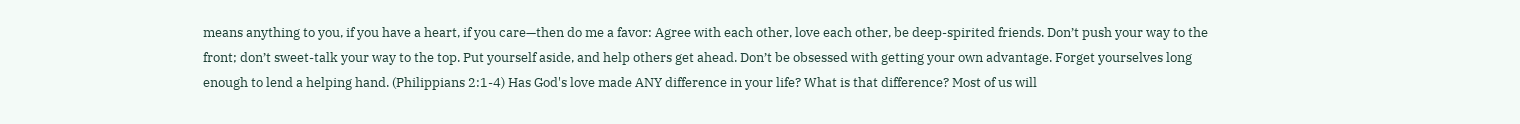means anything to you, if you have a heart, if you care—then do me a favor: Agree with each other, love each other, be deep-spirited friends. Don’t push your way to the front; don’t sweet-talk your way to the top. Put yourself aside, and help others get ahead. Don’t be obsessed with getting your own advantage. Forget yourselves long enough to lend a helping hand. (Philippians 2:1-4) Has God's love made ANY difference in your life? What is that difference? Most of us will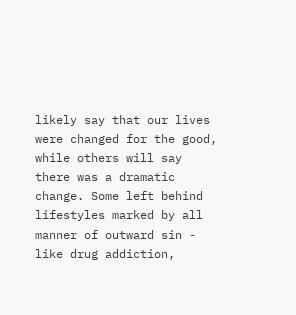likely say that our lives were changed for the good, while others will say there was a dramatic change. Some left behind lifestyles marked by all manner of outward sin - like drug addiction,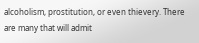alcoholism, prostitution, or even thievery. There are many that will admit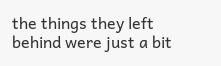the things they left behind were just a bit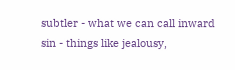subtler - what we can call inward sin - things like jealousy,